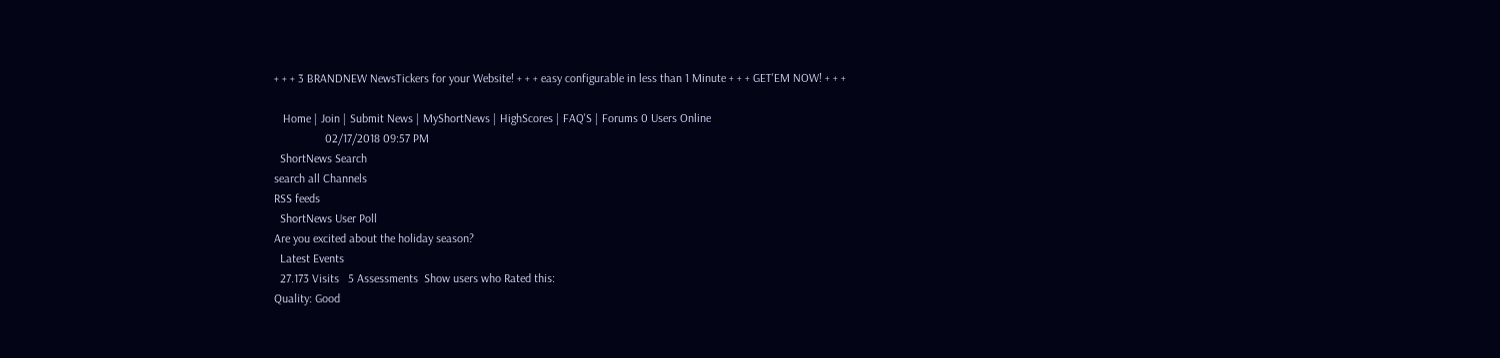+ + + 3 BRANDNEW NewsTickers for your Website! + + + easy configurable in less than 1 Minute + + + GET'EM NOW! + + +

   Home | Join | Submit News | MyShortNews | HighScores | FAQ'S | Forums 0 Users Online
                 02/17/2018 09:57 PM
  ShortNews Search
search all Channels
RSS feeds
  ShortNews User Poll
Are you excited about the holiday season?
  Latest Events
  27.173 Visits   5 Assessments  Show users who Rated this:
Quality: Good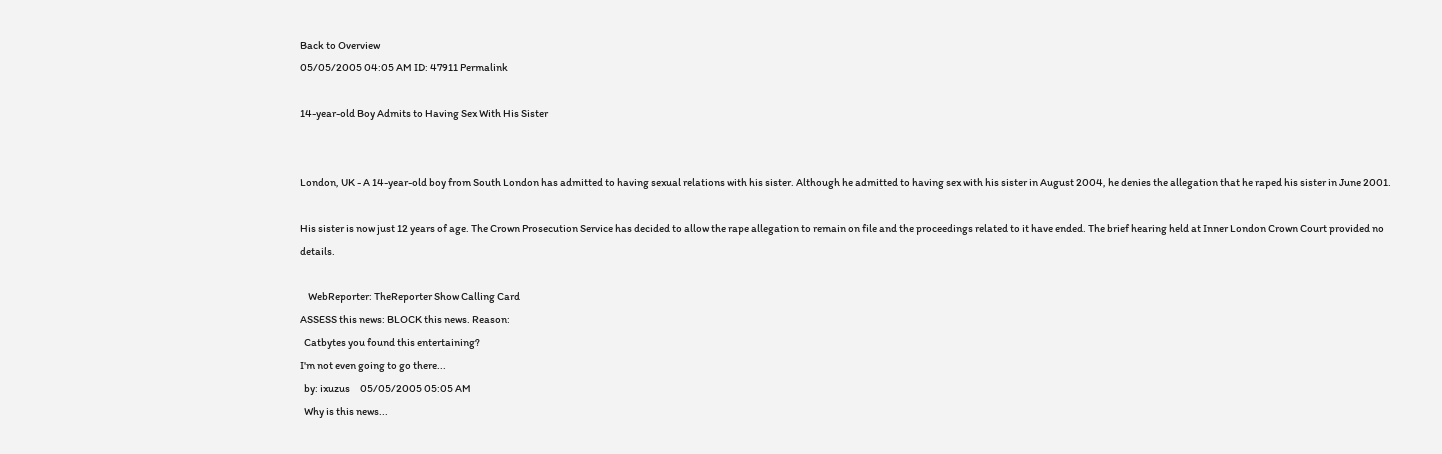Back to Overview
05/05/2005 04:05 AM ID: 47911 Permalink

14-year-old Boy Admits to Having Sex With His Sister


London, UK - A 14-year-old boy from South London has admitted to having sexual relations with his sister. Although he admitted to having sex with his sister in August 2004, he denies the allegation that he raped his sister in June 2001.

His sister is now just 12 years of age. The Crown Prosecution Service has decided to allow the rape allegation to remain on file and the proceedings related to it have ended. The brief hearing held at Inner London Crown Court provided no details.

    WebReporter: TheReporter Show Calling Card
ASSESS this news: BLOCK this news. Reason:
  Catbytes you found this entertaining?
I'm not even going to go there...
  by: ixuzus     05/05/2005 05:05 AM
  Why is this news...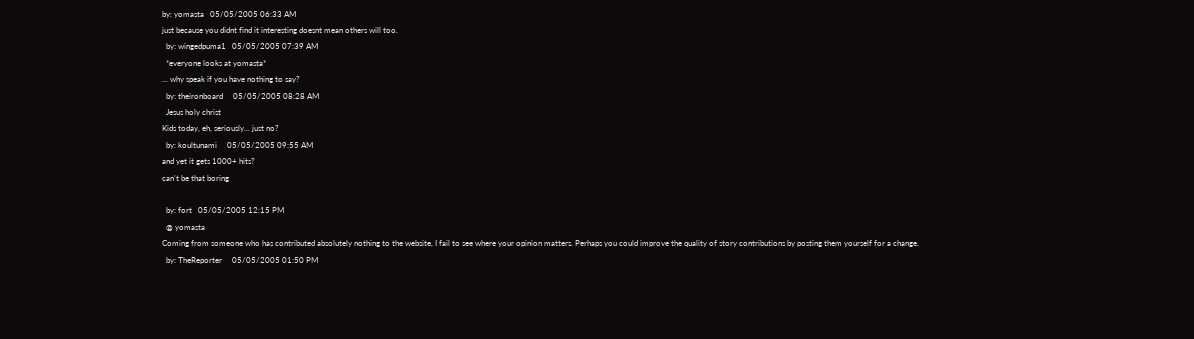by: yomasta   05/05/2005 06:33 AM
just because you didnt find it interesting doesnt mean others will too.
  by: wingedpuma1   05/05/2005 07:39 AM
  *everyone looks at yomasta*
... why speak if you have nothing to say?
  by: theironboard     05/05/2005 08:28 AM
  Jesus holy christ
Kids today, eh, seriously... just no?
  by: koultunami     05/05/2005 09:55 AM
and yet it gets 1000+ hits?
can't be that boring

  by: fort   05/05/2005 12:15 PM
  @ yomasta
Coming from someone who has contributed absolutely nothing to the website, I fail to see where your opinion matters. Perhaps you could improve the quality of story contributions by posting them yourself for a change.
  by: TheReporter     05/05/2005 01:50 PM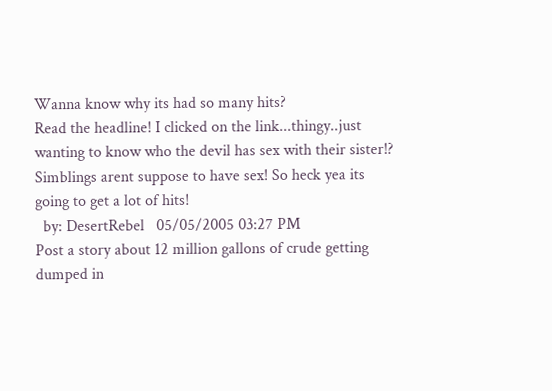Wanna know why its had so many hits?
Read the headline! I clicked on the link...thingy..just wanting to know who the devil has sex with their sister!? Simblings arent suppose to have sex! So heck yea its going to get a lot of hits!
  by: DesertRebel   05/05/2005 03:27 PM
Post a story about 12 million gallons of crude getting dumped in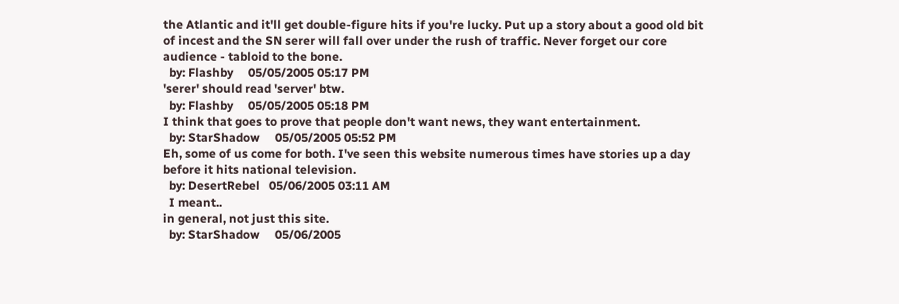the Atlantic and it'll get double-figure hits if you're lucky. Put up a story about a good old bit of incest and the SN serer will fall over under the rush of traffic. Never forget our core audience - tabloid to the bone.
  by: Flashby     05/05/2005 05:17 PM
'serer' should read 'server' btw.
  by: Flashby     05/05/2005 05:18 PM
I think that goes to prove that people don't want news, they want entertainment.
  by: StarShadow     05/05/2005 05:52 PM
Eh, some of us come for both. I've seen this website numerous times have stories up a day before it hits national television.
  by: DesertRebel   05/06/2005 03:11 AM
  I meant..
in general, not just this site.
  by: StarShadow     05/06/2005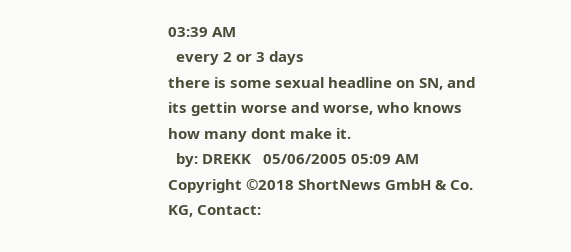03:39 AM
  every 2 or 3 days
there is some sexual headline on SN, and its gettin worse and worse, who knows how many dont make it.
  by: DREKK   05/06/2005 05:09 AM
Copyright ©2018 ShortNews GmbH & Co. KG, Contact: